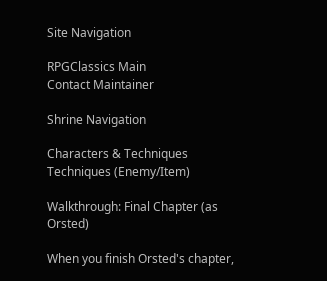Site Navigation

RPGClassics Main
Contact Maintainer

Shrine Navigation

Characters & Techniques
Techniques (Enemy/Item)

Walkthrough: Final Chapter (as Orsted)

When you finish Orsted's chapter,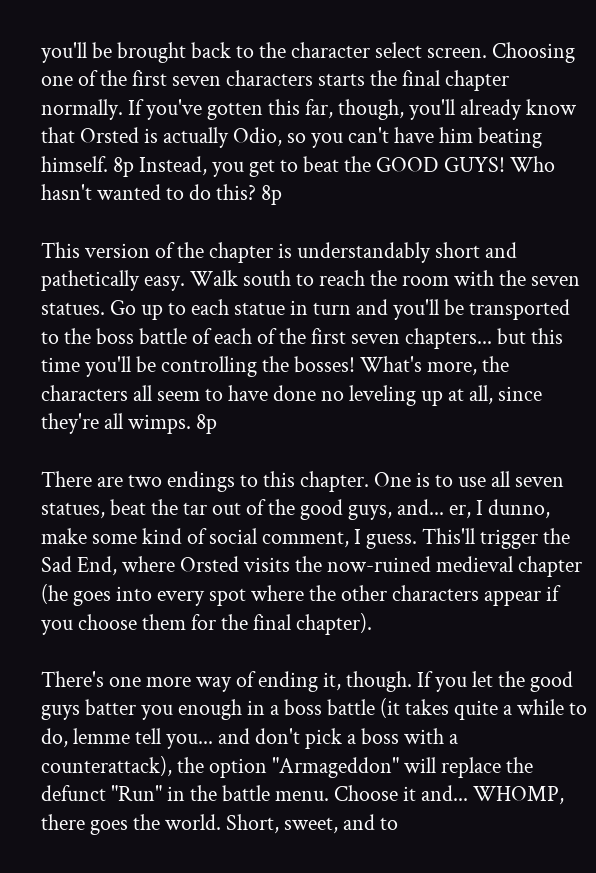you'll be brought back to the character select screen. Choosing one of the first seven characters starts the final chapter normally. If you've gotten this far, though, you'll already know that Orsted is actually Odio, so you can't have him beating himself. 8p Instead, you get to beat the GOOD GUYS! Who hasn't wanted to do this? 8p

This version of the chapter is understandably short and pathetically easy. Walk south to reach the room with the seven statues. Go up to each statue in turn and you'll be transported to the boss battle of each of the first seven chapters... but this time you'll be controlling the bosses! What's more, the characters all seem to have done no leveling up at all, since they're all wimps. 8p

There are two endings to this chapter. One is to use all seven statues, beat the tar out of the good guys, and... er, I dunno, make some kind of social comment, I guess. This'll trigger the Sad End, where Orsted visits the now-ruined medieval chapter (he goes into every spot where the other characters appear if you choose them for the final chapter).

There's one more way of ending it, though. If you let the good guys batter you enough in a boss battle (it takes quite a while to do, lemme tell you... and don't pick a boss with a counterattack), the option "Armageddon" will replace the defunct "Run" in the battle menu. Choose it and... WHOMP, there goes the world. Short, sweet, and to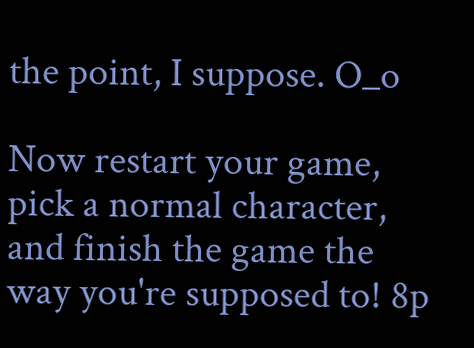the point, I suppose. O_o

Now restart your game, pick a normal character, and finish the game the way you're supposed to! 8p